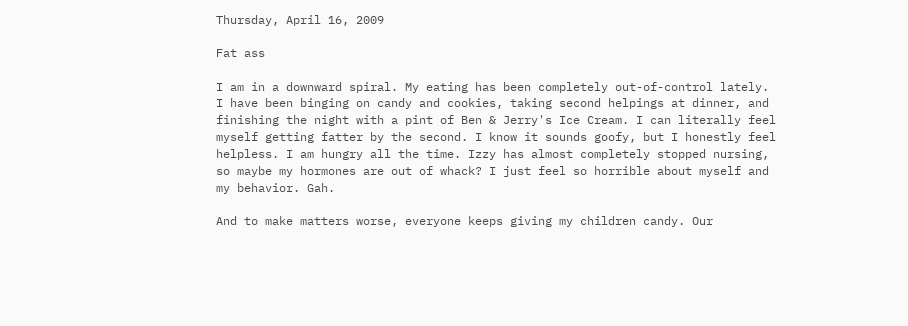Thursday, April 16, 2009

Fat ass

I am in a downward spiral. My eating has been completely out-of-control lately. I have been binging on candy and cookies, taking second helpings at dinner, and finishing the night with a pint of Ben & Jerry's Ice Cream. I can literally feel myself getting fatter by the second. I know it sounds goofy, but I honestly feel helpless. I am hungry all the time. Izzy has almost completely stopped nursing, so maybe my hormones are out of whack? I just feel so horrible about myself and my behavior. Gah.

And to make matters worse, everyone keeps giving my children candy. Our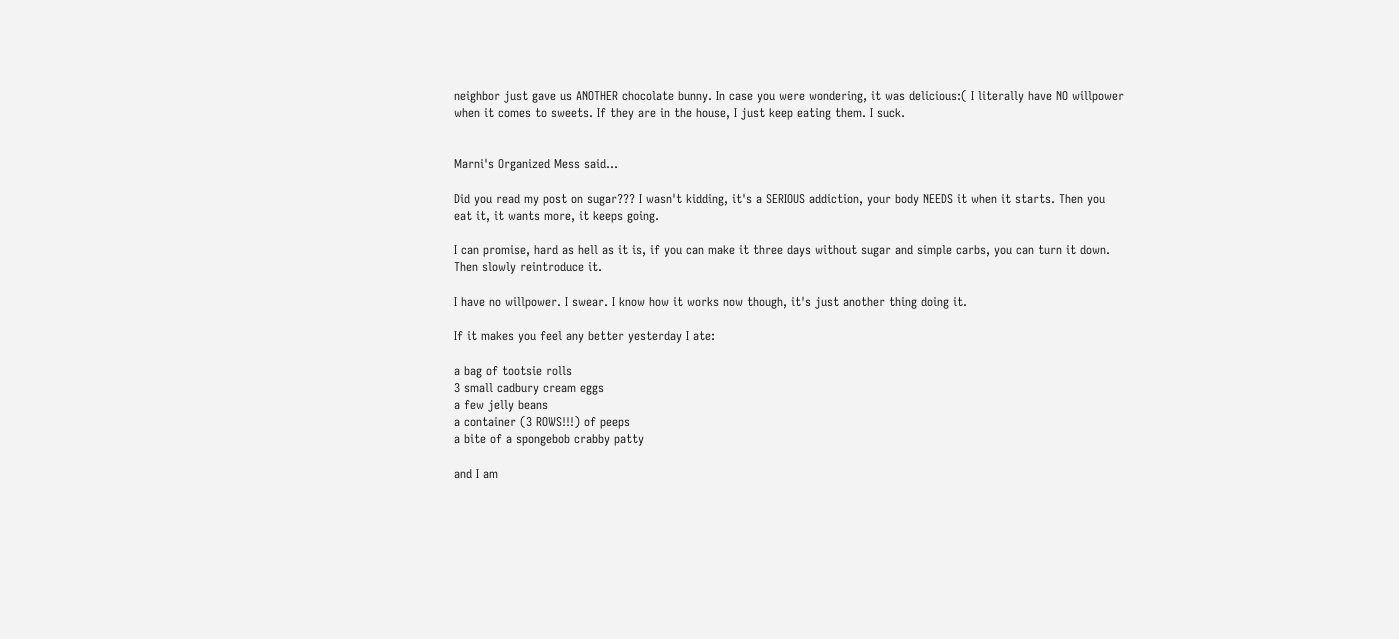neighbor just gave us ANOTHER chocolate bunny. In case you were wondering, it was delicious:( I literally have NO willpower when it comes to sweets. If they are in the house, I just keep eating them. I suck.


Marni's Organized Mess said...

Did you read my post on sugar??? I wasn't kidding, it's a SERIOUS addiction, your body NEEDS it when it starts. Then you eat it, it wants more, it keeps going.

I can promise, hard as hell as it is, if you can make it three days without sugar and simple carbs, you can turn it down. Then slowly reintroduce it.

I have no willpower. I swear. I know how it works now though, it's just another thing doing it.

If it makes you feel any better yesterday I ate:

a bag of tootsie rolls
3 small cadbury cream eggs
a few jelly beans
a container (3 ROWS!!!) of peeps
a bite of a spongebob crabby patty

and I am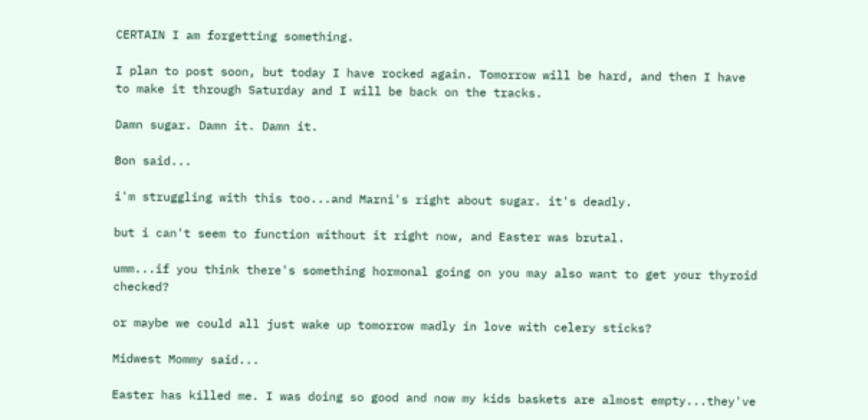CERTAIN I am forgetting something.

I plan to post soon, but today I have rocked again. Tomorrow will be hard, and then I have to make it through Saturday and I will be back on the tracks.

Damn sugar. Damn it. Damn it.

Bon said...

i'm struggling with this too...and Marni's right about sugar. it's deadly.

but i can't seem to function without it right now, and Easter was brutal.

umm...if you think there's something hormonal going on you may also want to get your thyroid checked?

or maybe we could all just wake up tomorrow madly in love with celery sticks?

Midwest Mommy said...

Easter has killed me. I was doing so good and now my kids baskets are almost empty...they've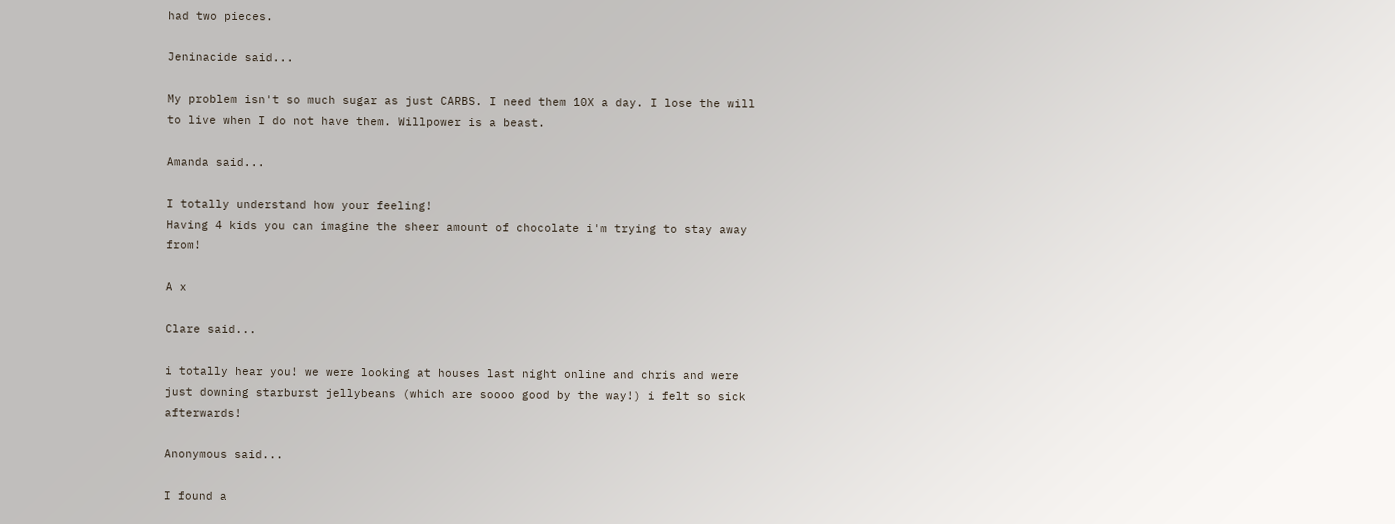had two pieces.

Jeninacide said...

My problem isn't so much sugar as just CARBS. I need them 10X a day. I lose the will to live when I do not have them. Willpower is a beast.

Amanda said...

I totally understand how your feeling!
Having 4 kids you can imagine the sheer amount of chocolate i'm trying to stay away from!

A x

Clare said...

i totally hear you! we were looking at houses last night online and chris and were just downing starburst jellybeans (which are soooo good by the way!) i felt so sick afterwards!

Anonymous said...

I found a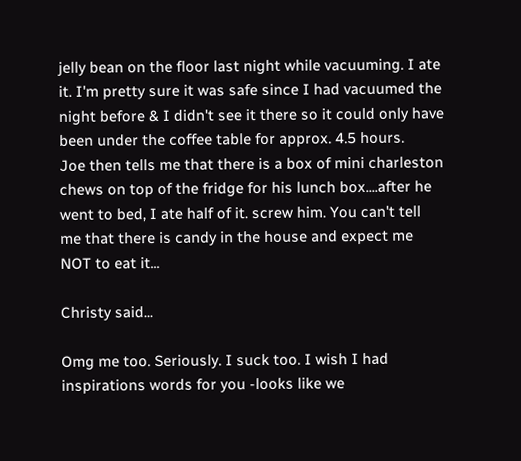jelly bean on the floor last night while vacuuming. I ate it. I'm pretty sure it was safe since I had vacuumed the night before & I didn't see it there so it could only have been under the coffee table for approx. 4.5 hours.
Joe then tells me that there is a box of mini charleston chews on top of the fridge for his lunch box....after he went to bed, I ate half of it. screw him. You can't tell me that there is candy in the house and expect me NOT to eat it...

Christy said...

Omg me too. Seriously. I suck too. I wish I had inspirations words for you -looks like we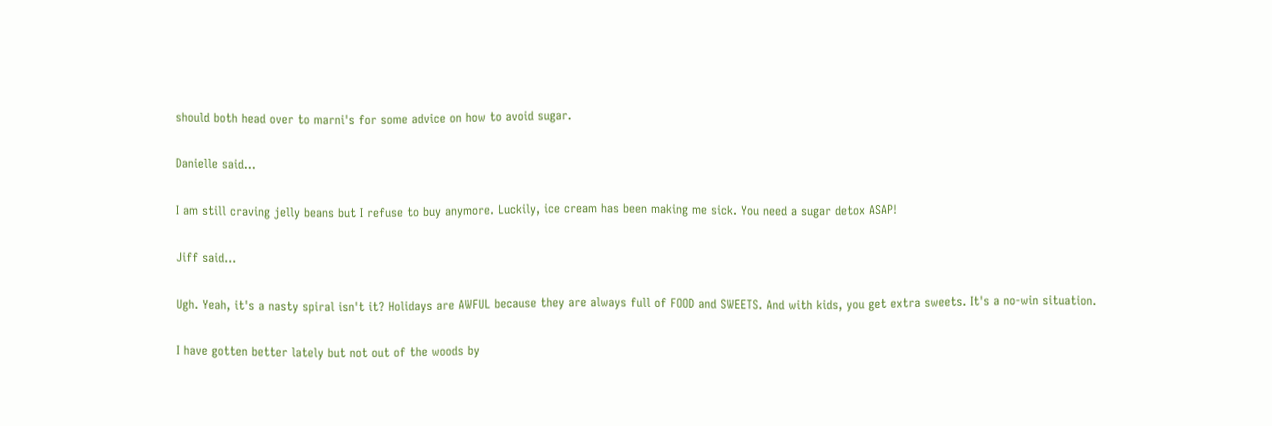should both head over to marni's for some advice on how to avoid sugar.

Danielle said...

I am still craving jelly beans but I refuse to buy anymore. Luckily, ice cream has been making me sick. You need a sugar detox ASAP!

Jiff said...

Ugh. Yeah, it's a nasty spiral isn't it? Holidays are AWFUL because they are always full of FOOD and SWEETS. And with kids, you get extra sweets. It's a no-win situation.

I have gotten better lately but not out of the woods by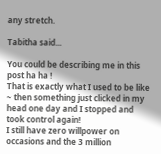any stretch.

Tabitha said...

You could be describing me in this post ha ha !
That is exactly what I used to be like ~ then something just clicked in my head one day and I stopped and took control again!
I still have zero willpower on occasions and the 3 million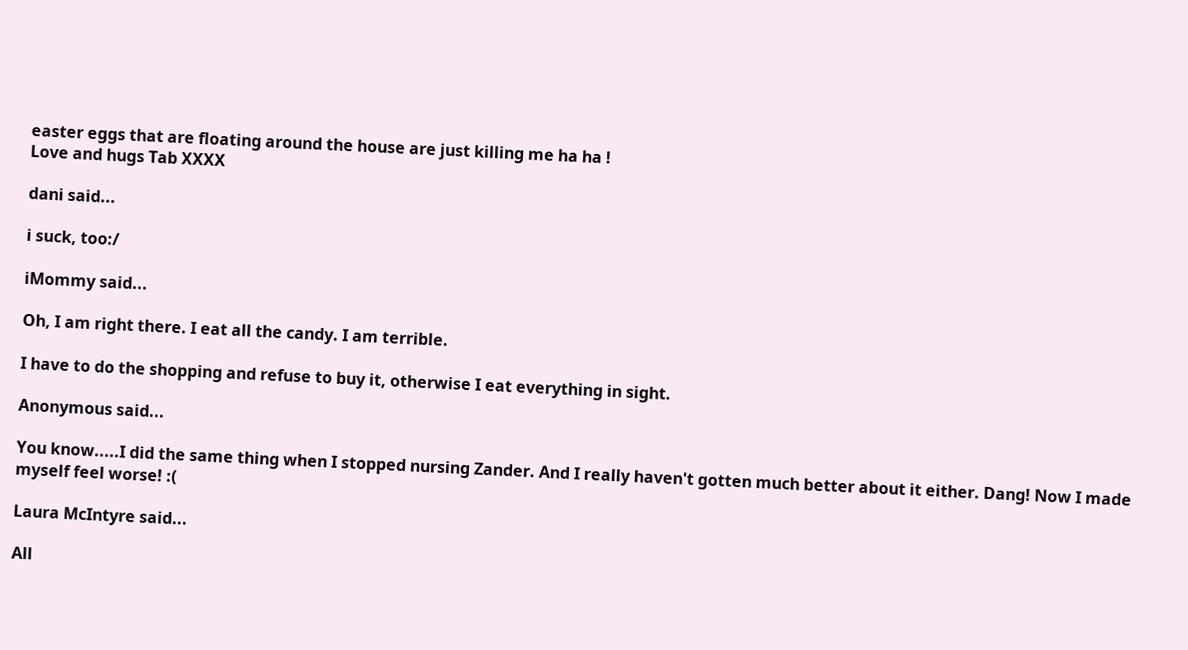easter eggs that are floating around the house are just killing me ha ha !
Love and hugs Tab XXXX

dani said...

i suck, too:/

iMommy said...

Oh, I am right there. I eat all the candy. I am terrible.

I have to do the shopping and refuse to buy it, otherwise I eat everything in sight.

Anonymous said...

You know.....I did the same thing when I stopped nursing Zander. And I really haven't gotten much better about it either. Dang! Now I made myself feel worse! :(

Laura McIntyre said...

All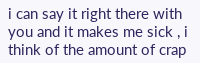i can say it right there with you and it makes me sick , i think of the amount of crap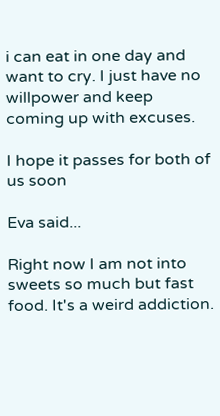i can eat in one day and want to cry. I just have no willpower and keep coming up with excuses.

I hope it passes for both of us soon

Eva said...

Right now I am not into sweets so much but fast food. It's a weird addiction.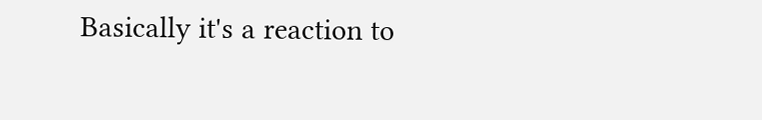Basically it's a reaction to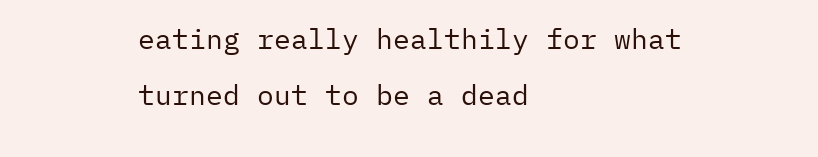eating really healthily for what turned out to be a dead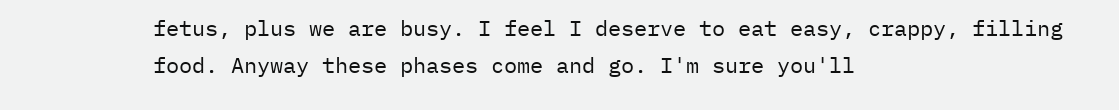fetus, plus we are busy. I feel I deserve to eat easy, crappy, filling food. Anyway these phases come and go. I'm sure you'll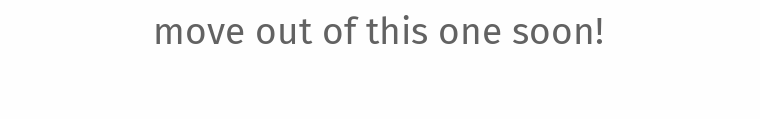move out of this one soon!